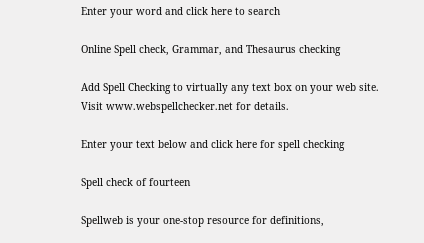Enter your word and click here to search

Online Spell check, Grammar, and Thesaurus checking

Add Spell Checking to virtually any text box on your web site. Visit www.webspellchecker.net for details.

Enter your text below and click here for spell checking

Spell check of fourteen

Spellweb is your one-stop resource for definitions,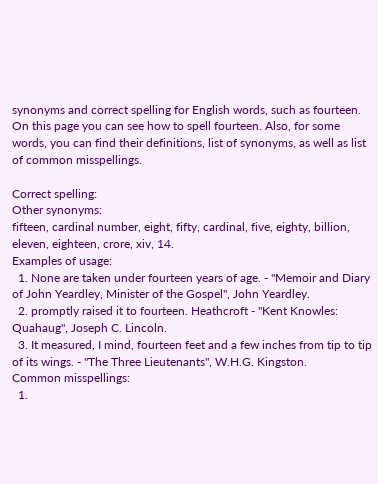synonyms and correct spelling for English words, such as fourteen. On this page you can see how to spell fourteen. Also, for some words, you can find their definitions, list of synonyms, as well as list of common misspellings.

Correct spelling:
Other synonyms:
fifteen, cardinal number, eight, fifty, cardinal, five, eighty, billion, eleven, eighteen, crore, xiv, 14.
Examples of usage:
  1. None are taken under fourteen years of age. - "Memoir and Diary of John Yeardley, Minister of the Gospel", John Yeardley.
  2. promptly raised it to fourteen. Heathcroft - "Kent Knowles: Quahaug", Joseph C. Lincoln.
  3. It measured, I mind, fourteen feet and a few inches from tip to tip of its wings. - "The Three Lieutenants", W.H.G. Kingston.
Common misspellings:
  1.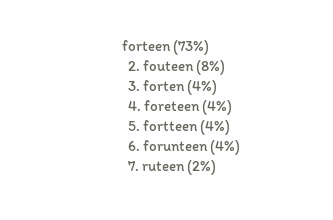forteen (73%)
  2. fouteen (8%)
  3. forten (4%)
  4. foreteen (4%)
  5. fortteen (4%)
  6. forunteen (4%)
  7. ruteen (2%)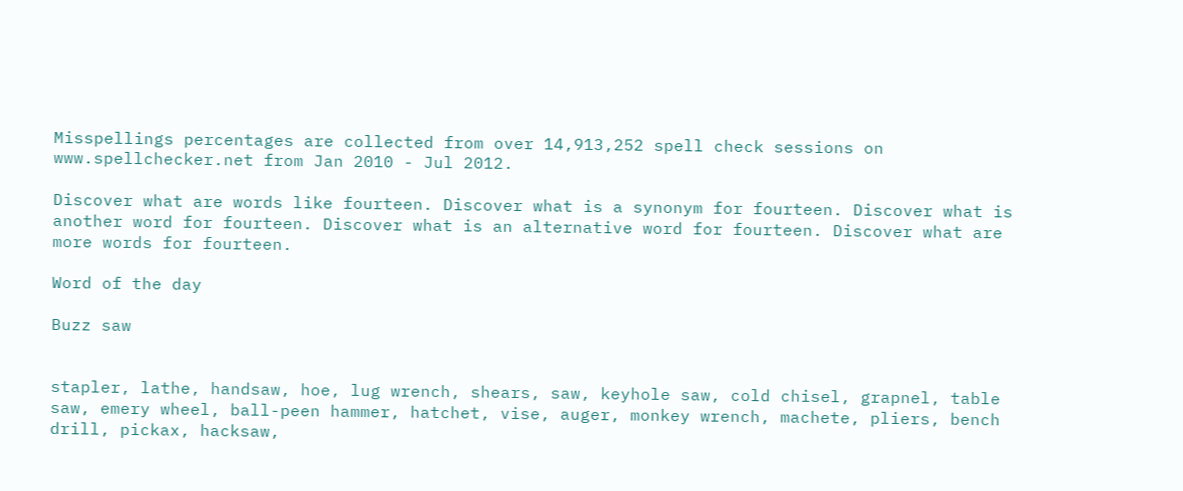Misspellings percentages are collected from over 14,913,252 spell check sessions on www.spellchecker.net from Jan 2010 - Jul 2012.

Discover what are words like fourteen. Discover what is a synonym for fourteen. Discover what is another word for fourteen. Discover what is an alternative word for fourteen. Discover what are more words for fourteen.

Word of the day

Buzz saw


stapler, lathe, handsaw, hoe, lug wrench, shears, saw, keyhole saw, cold chisel, grapnel, table saw, emery wheel, ball-peen hammer, hatchet, vise, auger, monkey wrench, machete, pliers, bench drill, pickax, hacksaw,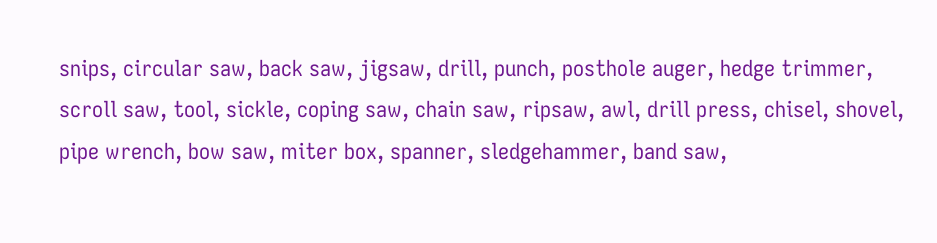snips, circular saw, back saw, jigsaw, drill, punch, posthole auger, hedge trimmer, scroll saw, tool, sickle, coping saw, chain saw, ripsaw, awl, drill press, chisel, shovel, pipe wrench, bow saw, miter box, spanner, sledgehammer, band saw,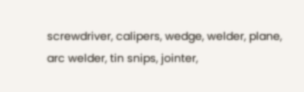screwdriver, calipers, wedge, welder, plane, arc welder, tin snips, jointer,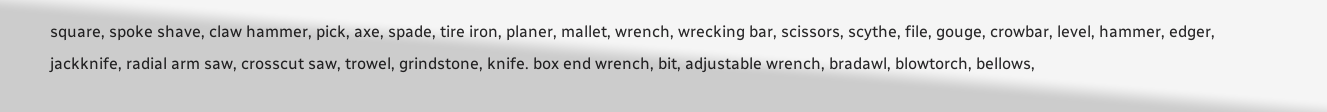square, spoke shave, claw hammer, pick, axe, spade, tire iron, planer, mallet, wrench, wrecking bar, scissors, scythe, file, gouge, crowbar, level, hammer, edger, jackknife, radial arm saw, crosscut saw, trowel, grindstone, knife. box end wrench, bit, adjustable wrench, bradawl, blowtorch, bellows,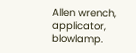Allen wrench, applicator, blowlamp.